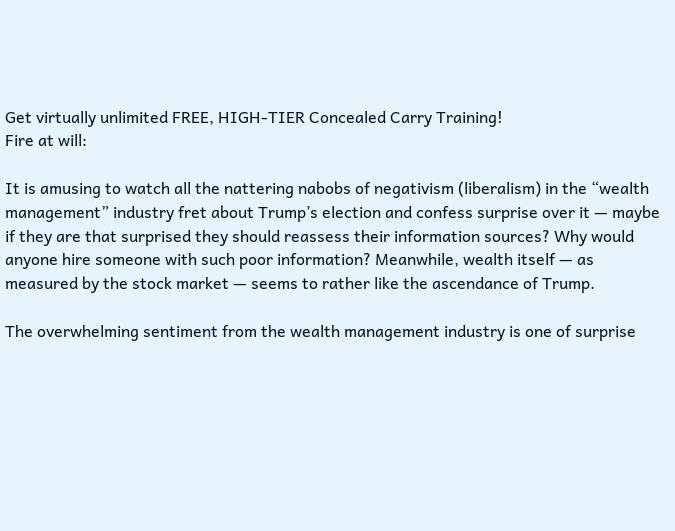Get virtually unlimited FREE, HIGH-TIER Concealed Carry Training!
Fire at will:

It is amusing to watch all the nattering nabobs of negativism (liberalism) in the “wealth management” industry fret about Trump’s election and confess surprise over it — maybe if they are that surprised they should reassess their information sources? Why would anyone hire someone with such poor information? Meanwhile, wealth itself — as measured by the stock market — seems to rather like the ascendance of Trump.

The overwhelming sentiment from the wealth management industry is one of surprise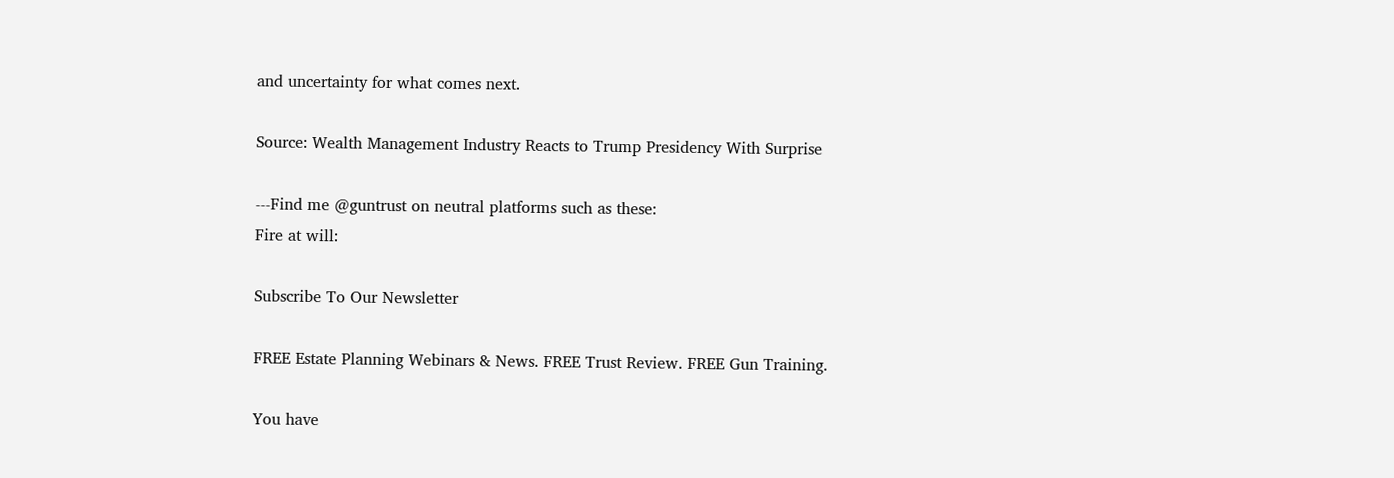and uncertainty for what comes next.

Source: Wealth Management Industry Reacts to Trump Presidency With Surprise

---Find me @guntrust on neutral platforms such as these:
Fire at will:

Subscribe To Our Newsletter

FREE Estate Planning Webinars & News. FREE Trust Review. FREE Gun Training.

You have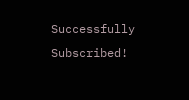Successfully Subscribed!